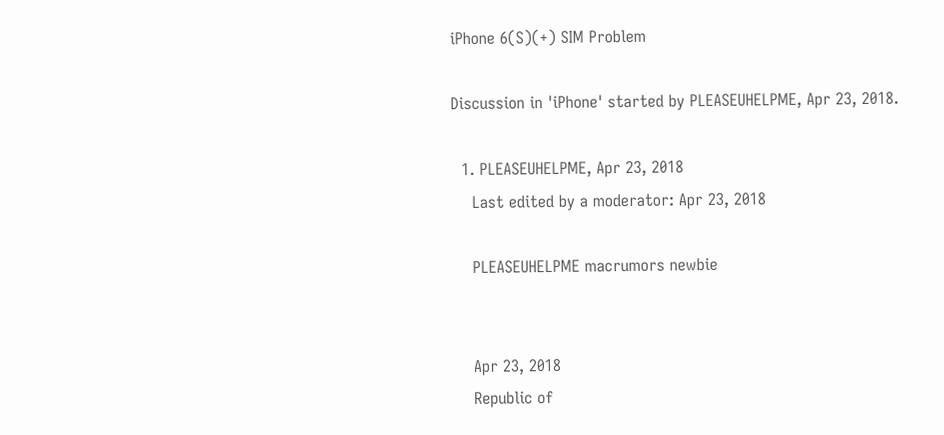iPhone 6(S)(+) SIM Problem

Discussion in 'iPhone' started by PLEASEUHELPME, Apr 23, 2018.

  1. PLEASEUHELPME, Apr 23, 2018
    Last edited by a moderator: Apr 23, 2018

    PLEASEUHELPME macrumors newbie


    Apr 23, 2018
    Republic of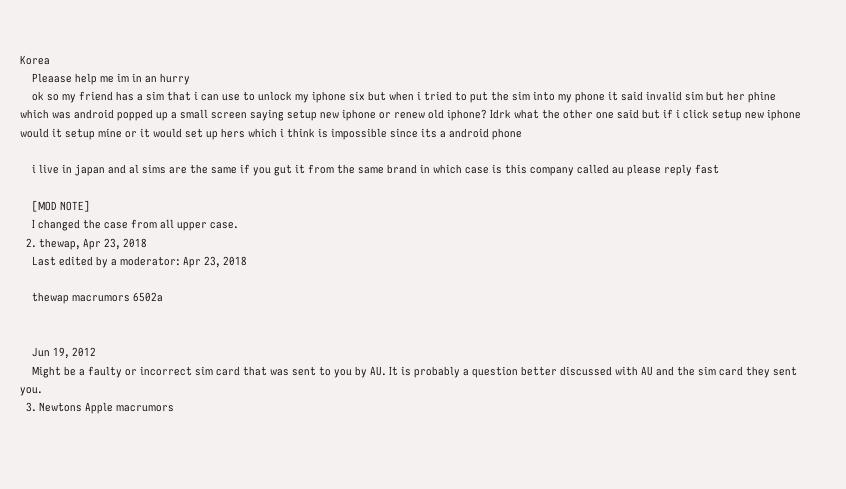Korea
    Pleaase help me im in an hurry
    ok so my friend has a sim that i can use to unlock my iphone six but when i tried to put the sim into my phone it said invalid sim but her phine which was android popped up a small screen saying setup new iphone or renew old iphone? Idrk what the other one said but if i click setup new iphone would it setup mine or it would set up hers which i think is impossible since its a android phone

    i live in japan and al sims are the same if you gut it from the same brand in which case is this company called au please reply fast

    [MOD NOTE]
    I changed the case from all upper case.
  2. thewap, Apr 23, 2018
    Last edited by a moderator: Apr 23, 2018

    thewap macrumors 6502a


    Jun 19, 2012
    Might be a faulty or incorrect sim card that was sent to you by AU. It is probably a question better discussed with AU and the sim card they sent you.
  3. Newtons Apple macrumors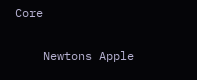Core

    Newtons Apple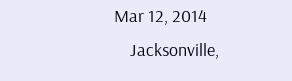Mar 12, 2014
    Jacksonville,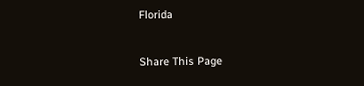Florida

Share This Page